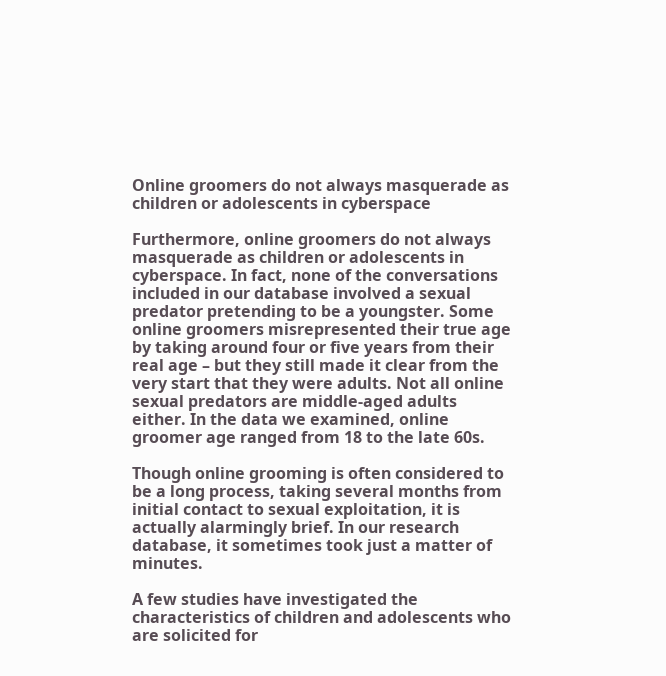Online groomers do not always masquerade as children or adolescents in cyberspace

Furthermore, online groomers do not always masquerade as children or adolescents in cyberspace. In fact, none of the conversations included in our database involved a sexual predator pretending to be a youngster. Some online groomers misrepresented their true age by taking around four or five years from their real age – but they still made it clear from the very start that they were adults. Not all online sexual predators are middle-aged adults either. In the data we examined, online groomer age ranged from 18 to the late 60s.

Though online grooming is often considered to be a long process, taking several months from initial contact to sexual exploitation, it is actually alarmingly brief. In our research database, it sometimes took just a matter of minutes.

A few studies have investigated the characteristics of children and adolescents who are solicited for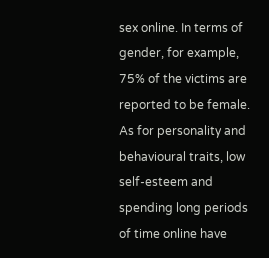sex online. In terms of gender, for example, 75% of the victims are reported to be female. As for personality and behavioural traits, low self-esteem and spending long periods of time online have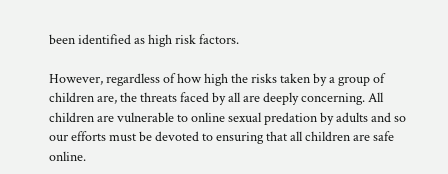been identified as high risk factors.

However, regardless of how high the risks taken by a group of children are, the threats faced by all are deeply concerning. All children are vulnerable to online sexual predation by adults and so our efforts must be devoted to ensuring that all children are safe online.